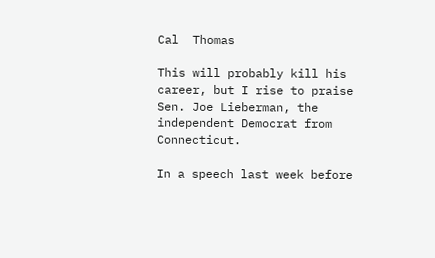Cal  Thomas

This will probably kill his career, but I rise to praise Sen. Joe Lieberman, the independent Democrat from Connecticut.

In a speech last week before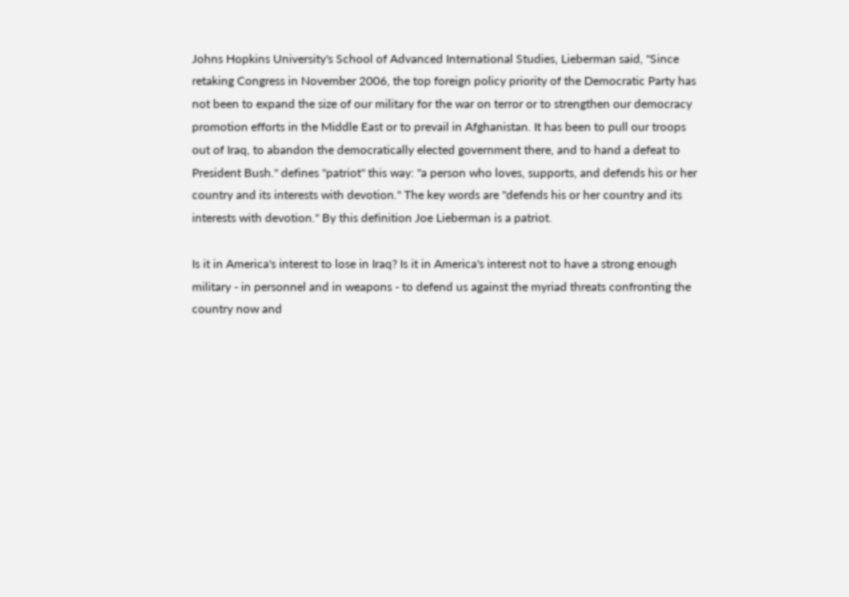Johns Hopkins University's School of Advanced International Studies, Lieberman said, "Since retaking Congress in November 2006, the top foreign policy priority of the Democratic Party has not been to expand the size of our military for the war on terror or to strengthen our democracy promotion efforts in the Middle East or to prevail in Afghanistan. It has been to pull our troops out of Iraq, to abandon the democratically elected government there, and to hand a defeat to President Bush." defines "patriot" this way: "a person who loves, supports, and defends his or her country and its interests with devotion." The key words are "defends his or her country and its interests with devotion." By this definition Joe Lieberman is a patriot.

Is it in America's interest to lose in Iraq? Is it in America's interest not to have a strong enough military - in personnel and in weapons - to defend us against the myriad threats confronting the country now and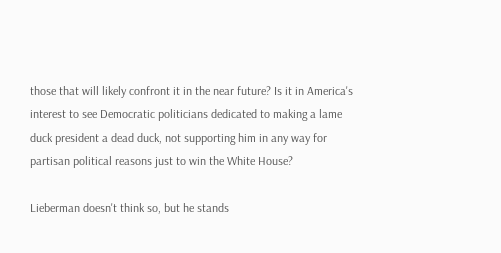those that will likely confront it in the near future? Is it in America's interest to see Democratic politicians dedicated to making a lame duck president a dead duck, not supporting him in any way for partisan political reasons just to win the White House?

Lieberman doesn't think so, but he stands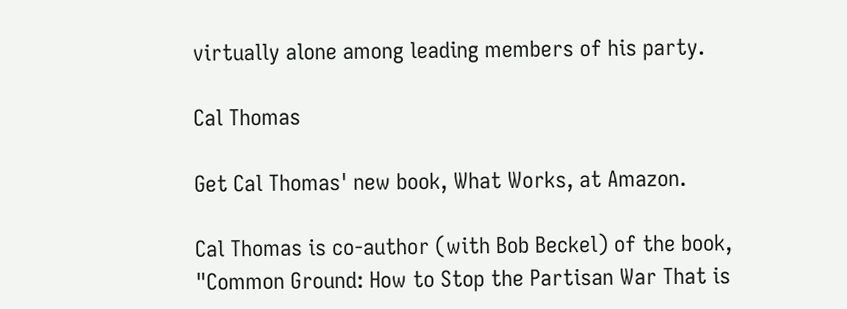virtually alone among leading members of his party.

Cal Thomas

Get Cal Thomas' new book, What Works, at Amazon.

Cal Thomas is co-author (with Bob Beckel) of the book, "Common Ground: How to Stop the Partisan War That is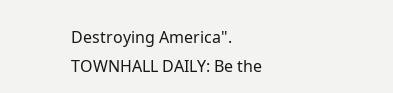Destroying America".
TOWNHALL DAILY: Be the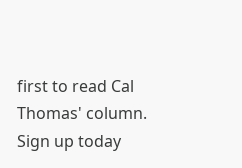first to read Cal Thomas' column. Sign up today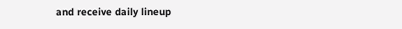and receive daily lineup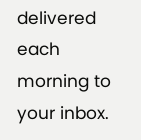delivered each morning to your inbox.